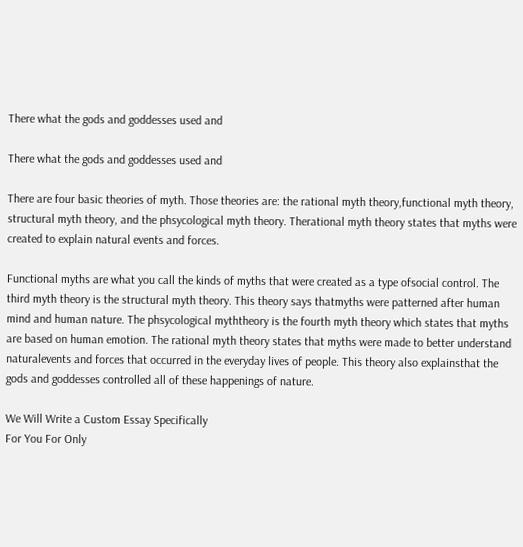There what the gods and goddesses used and

There what the gods and goddesses used and

There are four basic theories of myth. Those theories are: the rational myth theory,functional myth theory, structural myth theory, and the phsycological myth theory. Therational myth theory states that myths were created to explain natural events and forces.

Functional myths are what you call the kinds of myths that were created as a type ofsocial control. The third myth theory is the structural myth theory. This theory says thatmyths were patterned after human mind and human nature. The phsycological myththeory is the fourth myth theory which states that myths are based on human emotion. The rational myth theory states that myths were made to better understand naturalevents and forces that occurred in the everyday lives of people. This theory also explainsthat the gods and goddesses controlled all of these happenings of nature.

We Will Write a Custom Essay Specifically
For You For Only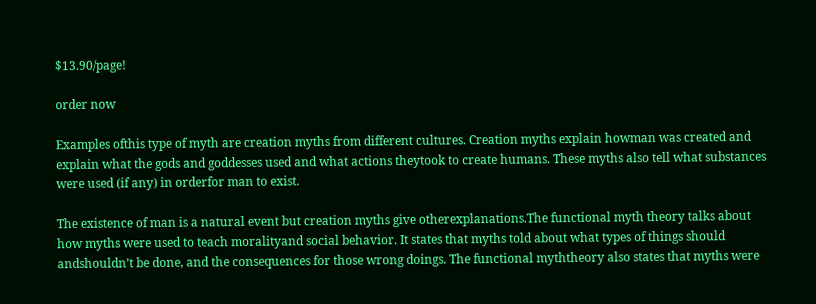$13.90/page!

order now

Examples ofthis type of myth are creation myths from different cultures. Creation myths explain howman was created and explain what the gods and goddesses used and what actions theytook to create humans. These myths also tell what substances were used (if any) in orderfor man to exist.

The existence of man is a natural event but creation myths give otherexplanations.The functional myth theory talks about how myths were used to teach moralityand social behavior. It states that myths told about what types of things should andshouldn’t be done, and the consequences for those wrong doings. The functional myththeory also states that myths were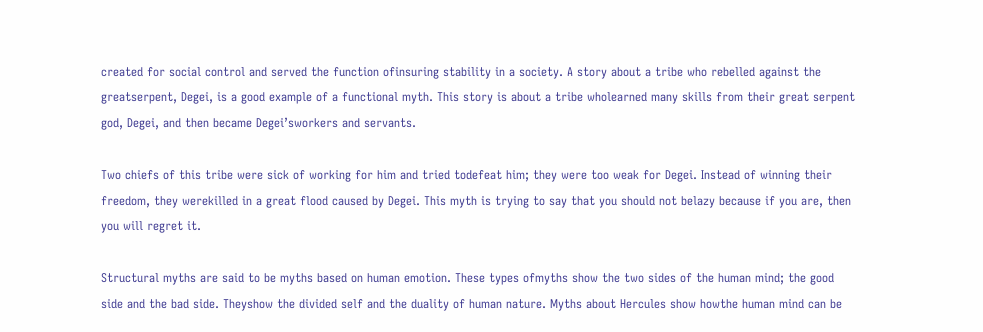created for social control and served the function ofinsuring stability in a society. A story about a tribe who rebelled against the greatserpent, Degei, is a good example of a functional myth. This story is about a tribe wholearned many skills from their great serpent god, Degei, and then became Degei’sworkers and servants.

Two chiefs of this tribe were sick of working for him and tried todefeat him; they were too weak for Degei. Instead of winning their freedom, they werekilled in a great flood caused by Degei. This myth is trying to say that you should not belazy because if you are, then you will regret it.

Structural myths are said to be myths based on human emotion. These types ofmyths show the two sides of the human mind; the good side and the bad side. Theyshow the divided self and the duality of human nature. Myths about Hercules show howthe human mind can be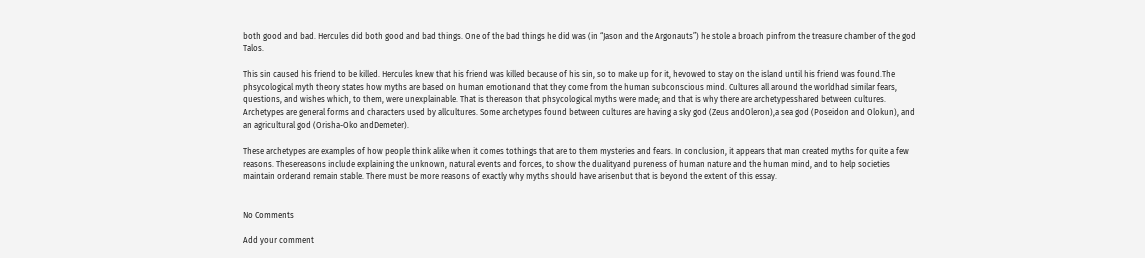both good and bad. Hercules did both good and bad things. One of the bad things he did was (in “Jason and the Argonauts”) he stole a broach pinfrom the treasure chamber of the god Talos.

This sin caused his friend to be killed. Hercules knew that his friend was killed because of his sin, so to make up for it, hevowed to stay on the island until his friend was found.The phsycological myth theory states how myths are based on human emotionand that they come from the human subconscious mind. Cultures all around the worldhad similar fears, questions, and wishes which, to them, were unexplainable. That is thereason that phsycological myths were made; and that is why there are archetypesshared between cultures. Archetypes are general forms and characters used by allcultures. Some archetypes found between cultures are having a sky god (Zeus andOleron),a sea god (Poseidon and Olokun), and an agricultural god (Orisha-Oko andDemeter).

These archetypes are examples of how people think alike when it comes tothings that are to them mysteries and fears. In conclusion, it appears that man created myths for quite a few reasons. Thesereasons include explaining the unknown, natural events and forces, to show the dualityand pureness of human nature and the human mind, and to help societies maintain orderand remain stable. There must be more reasons of exactly why myths should have arisenbut that is beyond the extent of this essay.


No Comments

Add your comment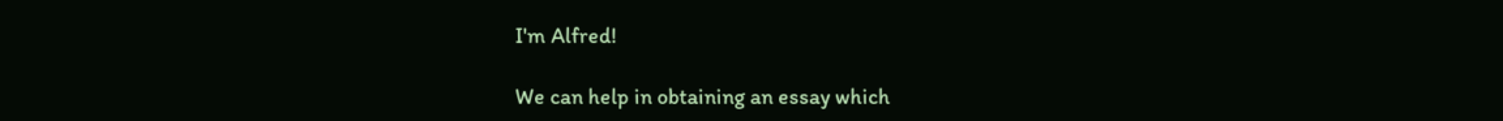I'm Alfred!

We can help in obtaining an essay which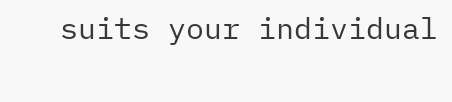suits your individual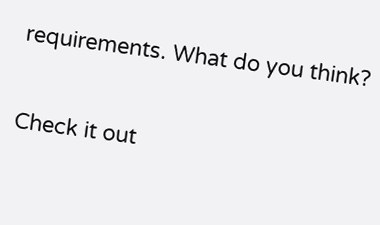requirements. What do you think?

Check it out